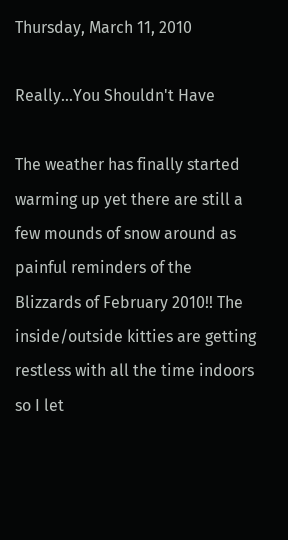Thursday, March 11, 2010

Really...You Shouldn't Have

The weather has finally started warming up yet there are still a few mounds of snow around as painful reminders of the Blizzards of February 2010!! The inside/outside kitties are getting restless with all the time indoors so I let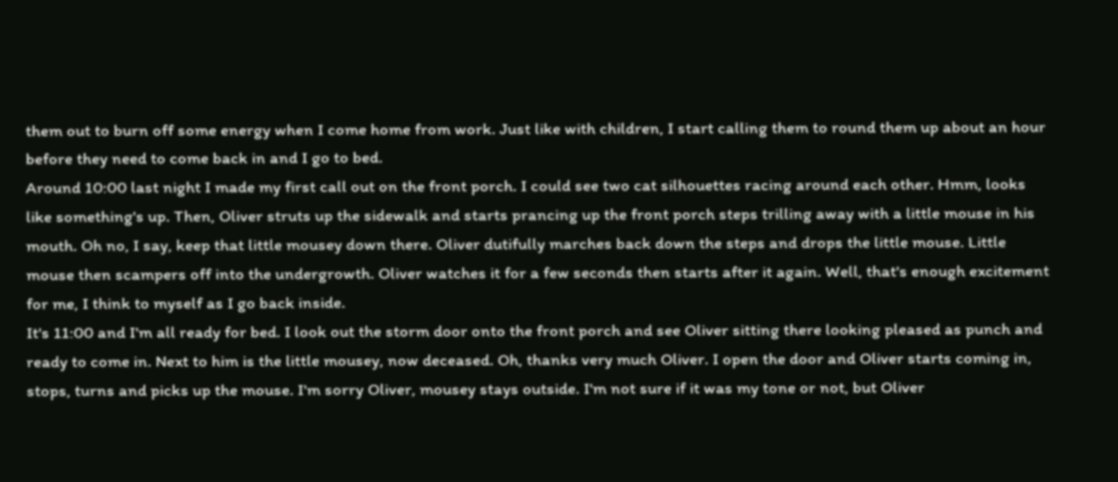them out to burn off some energy when I come home from work. Just like with children, I start calling them to round them up about an hour before they need to come back in and I go to bed.
Around 10:00 last night I made my first call out on the front porch. I could see two cat silhouettes racing around each other. Hmm, looks like something's up. Then, Oliver struts up the sidewalk and starts prancing up the front porch steps trilling away with a little mouse in his mouth. Oh no, I say, keep that little mousey down there. Oliver dutifully marches back down the steps and drops the little mouse. Little mouse then scampers off into the undergrowth. Oliver watches it for a few seconds then starts after it again. Well, that's enough excitement for me, I think to myself as I go back inside.
It's 11:00 and I'm all ready for bed. I look out the storm door onto the front porch and see Oliver sitting there looking pleased as punch and ready to come in. Next to him is the little mousey, now deceased. Oh, thanks very much Oliver. I open the door and Oliver starts coming in, stops, turns and picks up the mouse. I'm sorry Oliver, mousey stays outside. I'm not sure if it was my tone or not, but Oliver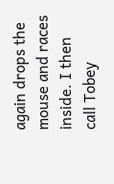again drops the mouse and races inside. I then call Tobey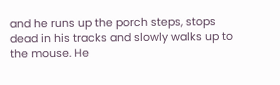and he runs up the porch steps, stops dead in his tracks and slowly walks up to the mouse. He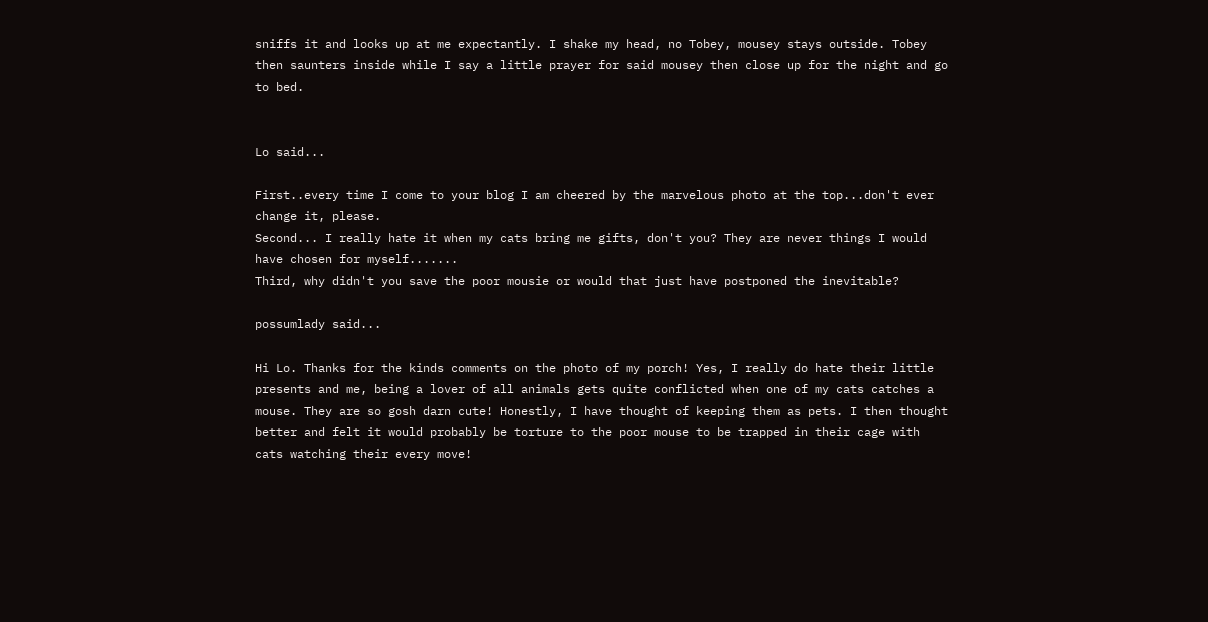sniffs it and looks up at me expectantly. I shake my head, no Tobey, mousey stays outside. Tobey then saunters inside while I say a little prayer for said mousey then close up for the night and go to bed.


Lo said...

First..every time I come to your blog I am cheered by the marvelous photo at the top...don't ever change it, please.
Second... I really hate it when my cats bring me gifts, don't you? They are never things I would have chosen for myself.......
Third, why didn't you save the poor mousie or would that just have postponed the inevitable?

possumlady said...

Hi Lo. Thanks for the kinds comments on the photo of my porch! Yes, I really do hate their little presents and me, being a lover of all animals gets quite conflicted when one of my cats catches a mouse. They are so gosh darn cute! Honestly, I have thought of keeping them as pets. I then thought better and felt it would probably be torture to the poor mouse to be trapped in their cage with cats watching their every move!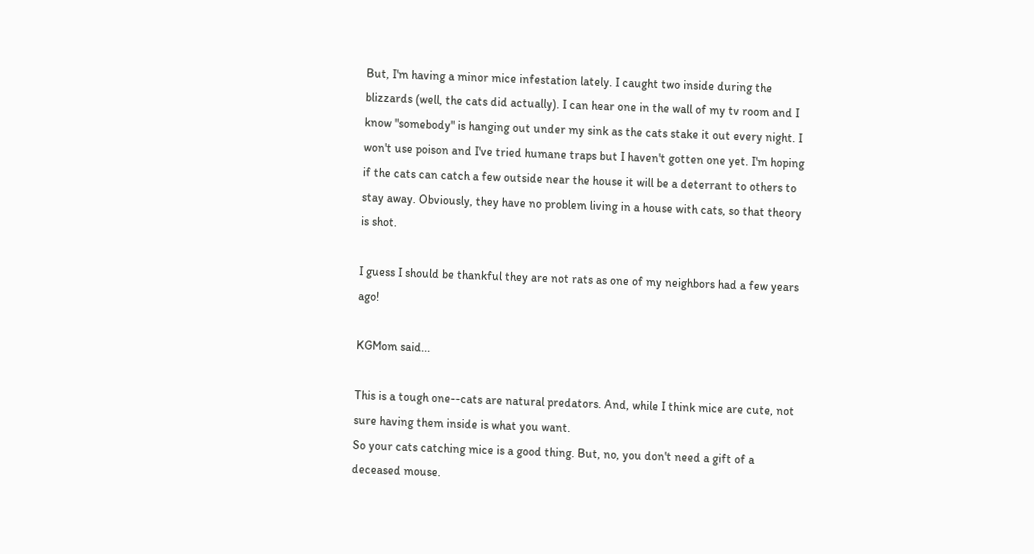But, I'm having a minor mice infestation lately. I caught two inside during the blizzards (well, the cats did actually). I can hear one in the wall of my tv room and I know "somebody" is hanging out under my sink as the cats stake it out every night. I won't use poison and I've tried humane traps but I haven't gotten one yet. I'm hoping if the cats can catch a few outside near the house it will be a deterrant to others to stay away. Obviously, they have no problem living in a house with cats, so that theory is shot.

I guess I should be thankful they are not rats as one of my neighbors had a few years ago!

KGMom said...

This is a tough one--cats are natural predators. And, while I think mice are cute, not sure having them inside is what you want.
So your cats catching mice is a good thing. But, no, you don't need a gift of a deceased mouse.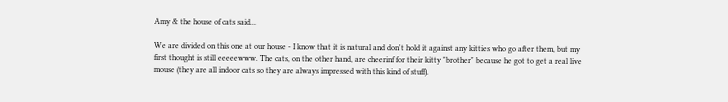Amy & the house of cats said...

We are divided on this one at our house - I know that it is natural and don't hold it against any kitties who go after them, but my first thought is still eeeeewww. The cats, on the other hand, are cheerinf for their kitty "brother" because he got to get a real live mouse (they are all indoor cats so they are always impressed with this kind of stuff).